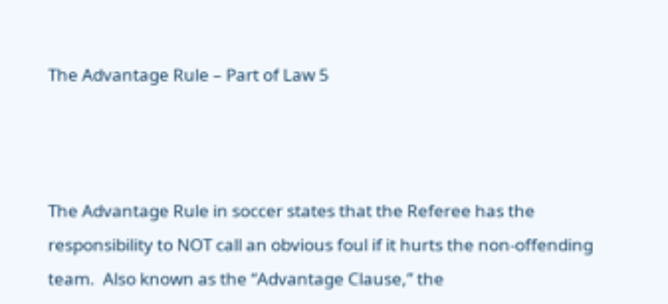The Advantage Rule – Part of Law 5



The Advantage Rule in soccer states that the Referee has the responsibility to NOT call an obvious foul if it hurts the non-offending team.  Also known as the “Advantage Clause,” the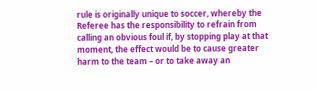rule is originally unique to soccer, whereby the Referee has the responsibility to refrain from calling an obvious foul if, by stopping play at that moment, the effect would be to cause greater harm to the team – or to take away an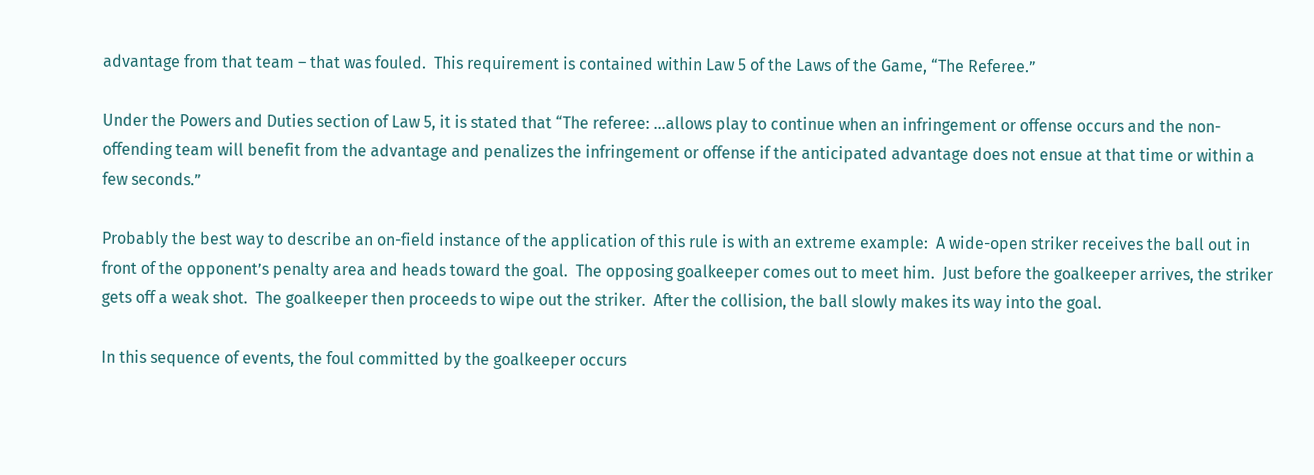advantage from that team – that was fouled.  This requirement is contained within Law 5 of the Laws of the Game, “The Referee.”

Under the Powers and Duties section of Law 5, it is stated that “The referee: …allows play to continue when an infringement or offense occurs and the non-offending team will benefit from the advantage and penalizes the infringement or offense if the anticipated advantage does not ensue at that time or within a few seconds.”

Probably the best way to describe an on-field instance of the application of this rule is with an extreme example:  A wide-open striker receives the ball out in front of the opponent’s penalty area and heads toward the goal.  The opposing goalkeeper comes out to meet him.  Just before the goalkeeper arrives, the striker gets off a weak shot.  The goalkeeper then proceeds to wipe out the striker.  After the collision, the ball slowly makes its way into the goal.

In this sequence of events, the foul committed by the goalkeeper occurs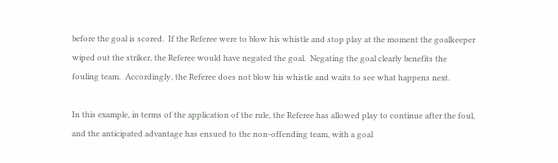before the goal is scored.  If the Referee were to blow his whistle and stop play at the moment the goalkeeper wiped out the striker, the Referee would have negated the goal.  Negating the goal clearly benefits the fouling team.  Accordingly, the Referee does not blow his whistle and waits to see what happens next.

In this example, in terms of the application of the rule, the Referee has allowed play to continue after the foul, and the anticipated advantage has ensued to the non-offending team, with a goal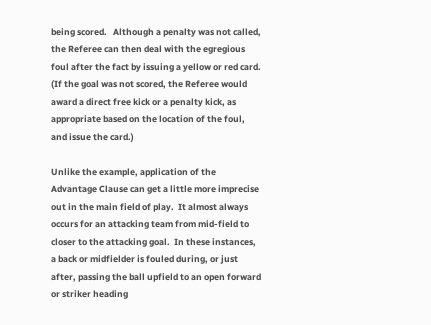being scored.   Although a penalty was not called, the Referee can then deal with the egregious foul after the fact by issuing a yellow or red card.  (If the goal was not scored, the Referee would award a direct free kick or a penalty kick, as appropriate based on the location of the foul, and issue the card.)

Unlike the example, application of the Advantage Clause can get a little more imprecise out in the main field of play.  It almost always occurs for an attacking team from mid-field to closer to the attacking goal.  In these instances, a back or midfielder is fouled during, or just after, passing the ball upfield to an open forward or striker heading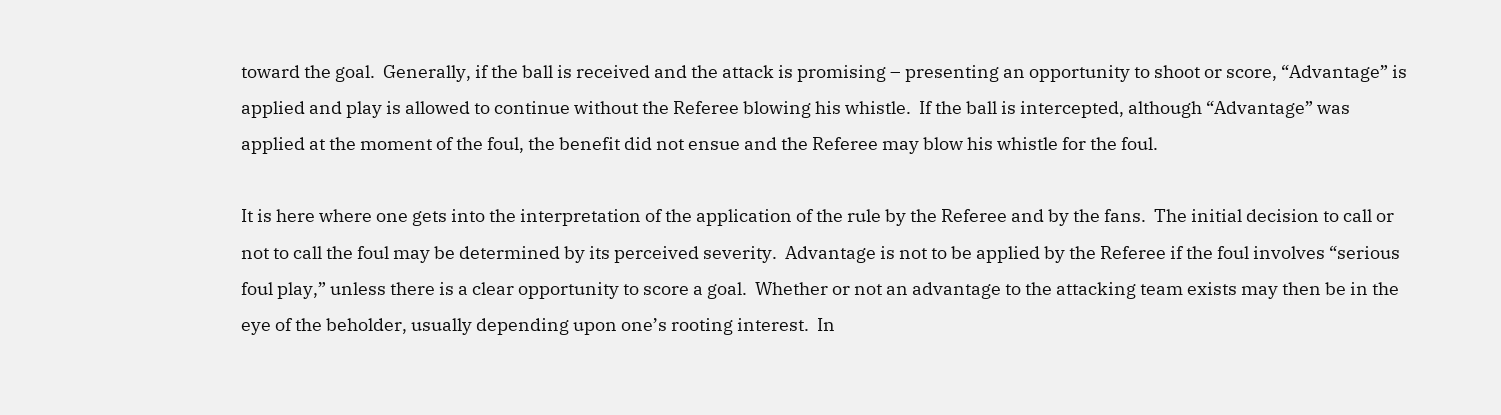toward the goal.  Generally, if the ball is received and the attack is promising – presenting an opportunity to shoot or score, “Advantage” is applied and play is allowed to continue without the Referee blowing his whistle.  If the ball is intercepted, although “Advantage” was applied at the moment of the foul, the benefit did not ensue and the Referee may blow his whistle for the foul.

It is here where one gets into the interpretation of the application of the rule by the Referee and by the fans.  The initial decision to call or not to call the foul may be determined by its perceived severity.  Advantage is not to be applied by the Referee if the foul involves “serious foul play,” unless there is a clear opportunity to score a goal.  Whether or not an advantage to the attacking team exists may then be in the eye of the beholder, usually depending upon one’s rooting interest.  In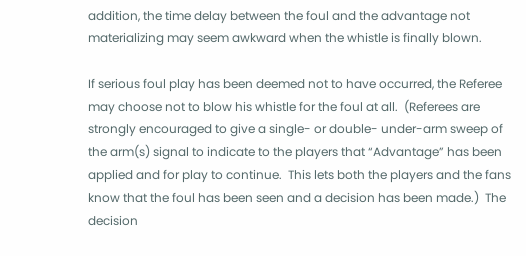addition, the time delay between the foul and the advantage not materializing may seem awkward when the whistle is finally blown.

If serious foul play has been deemed not to have occurred, the Referee may choose not to blow his whistle for the foul at all.  (Referees are strongly encouraged to give a single- or double- under-arm sweep of the arm(s) signal to indicate to the players that “Advantage” has been applied and for play to continue.  This lets both the players and the fans know that the foul has been seen and a decision has been made.)  The decision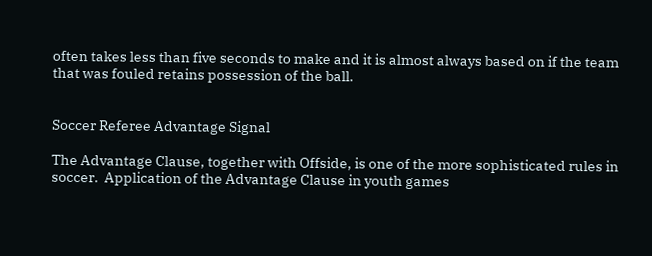often takes less than five seconds to make and it is almost always based on if the team that was fouled retains possession of the ball.


Soccer Referee Advantage Signal

The Advantage Clause, together with Offside, is one of the more sophisticated rules in soccer.  Application of the Advantage Clause in youth games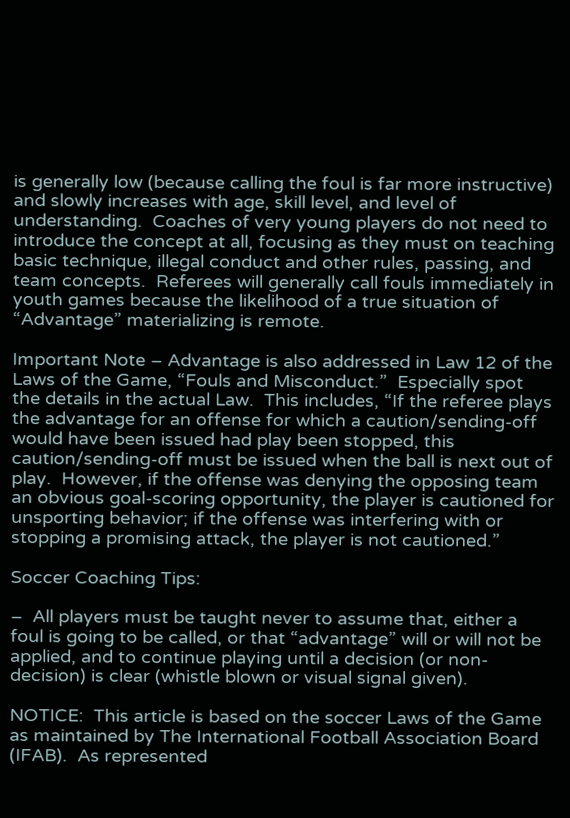is generally low (because calling the foul is far more instructive) and slowly increases with age, skill level, and level of understanding.  Coaches of very young players do not need to introduce the concept at all, focusing as they must on teaching basic technique, illegal conduct and other rules, passing, and team concepts.  Referees will generally call fouls immediately in youth games because the likelihood of a true situation of “Advantage” materializing is remote.

Important Note – Advantage is also addressed in Law 12 of the Laws of the Game, “Fouls and Misconduct.”  Especially spot the details in the actual Law.  This includes, “If the referee plays the advantage for an offense for which a caution/sending-off would have been issued had play been stopped, this caution/sending-off must be issued when the ball is next out of play.  However, if the offense was denying the opposing team an obvious goal-scoring opportunity, the player is cautioned for unsporting behavior; if the offense was interfering with or stopping a promising attack, the player is not cautioned.”

Soccer Coaching Tips:

–  All players must be taught never to assume that, either a foul is going to be called, or that “advantage” will or will not be applied, and to continue playing until a decision (or non-decision) is clear (whistle blown or visual signal given).

NOTICE:  This article is based on the soccer Laws of the Game as maintained by The International Football Association Board (IFAB).  As represented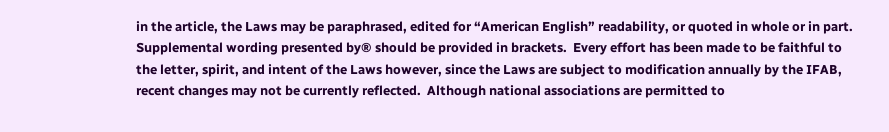in the article, the Laws may be paraphrased, edited for “American English” readability, or quoted in whole or in part.  Supplemental wording presented by® should be provided in brackets.  Every effort has been made to be faithful to the letter, spirit, and intent of the Laws however, since the Laws are subject to modification annually by the IFAB, recent changes may not be currently reflected.  Although national associations are permitted to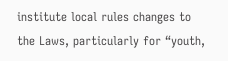institute local rules changes to the Laws, particularly for “youth,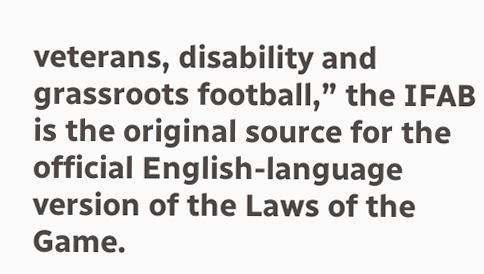veterans, disability and grassroots football,” the IFAB is the original source for the official English-language version of the Laws of the Game.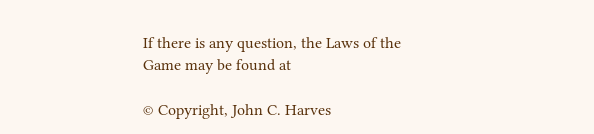If there is any question, the Laws of the Game may be found at

© Copyright, John C. Harves